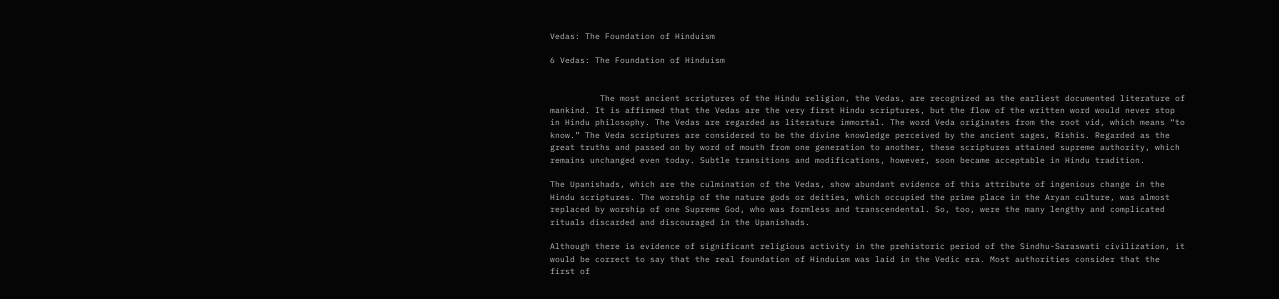Vedas: The Foundation of Hinduism

6 Vedas: The Foundation of Hinduism


          The most ancient scriptures of the Hindu religion, the Vedas, are recognized as the earliest documented literature of mankind. It is affirmed that the Vedas are the very first Hindu scriptures, but the flow of the written word would never stop in Hindu philosophy. The Vedas are regarded as literature immortal. The word Veda originates from the root vid, which means “to know.” The Veda scriptures are considered to be the divine knowledge perceived by the ancient sages, Rishis. Regarded as the great truths and passed on by word of mouth from one generation to another, these scriptures attained supreme authority, which remains unchanged even today. Subtle transitions and modifications, however, soon became acceptable in Hindu tradition.

The Upanishads, which are the culmination of the Vedas, show abundant evidence of this attribute of ingenious change in the Hindu scriptures. The worship of the nature gods or deities, which occupied the prime place in the Aryan culture, was almost replaced by worship of one Supreme God, who was formless and transcendental. So, too, were the many lengthy and complicated rituals discarded and discouraged in the Upanishads.

Although there is evidence of significant religious activity in the prehistoric period of the Sindhu-Saraswati civilization, it would be correct to say that the real foundation of Hinduism was laid in the Vedic era. Most authorities consider that the first of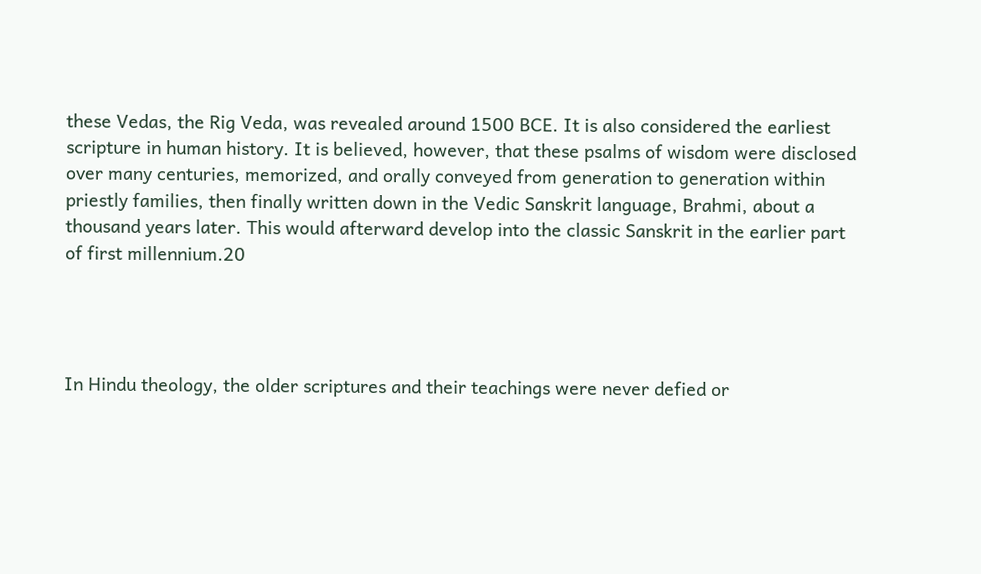these Vedas, the Rig Veda, was revealed around 1500 BCE. It is also considered the earliest scripture in human history. It is believed, however, that these psalms of wisdom were disclosed over many centuries, memorized, and orally conveyed from generation to generation within priestly families, then finally written down in the Vedic Sanskrit language, Brahmi, about a thousand years later. This would afterward develop into the classic Sanskrit in the earlier part of first millennium.20




In Hindu theology, the older scriptures and their teachings were never defied or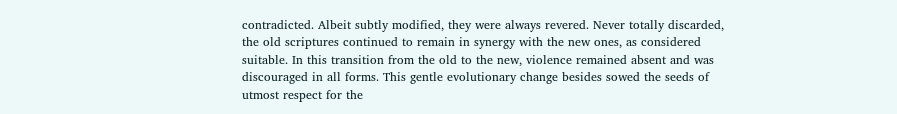contradicted. Albeit subtly modified, they were always revered. Never totally discarded, the old scriptures continued to remain in synergy with the new ones, as considered suitable. In this transition from the old to the new, violence remained absent and was discouraged in all forms. This gentle evolutionary change besides sowed the seeds of utmost respect for the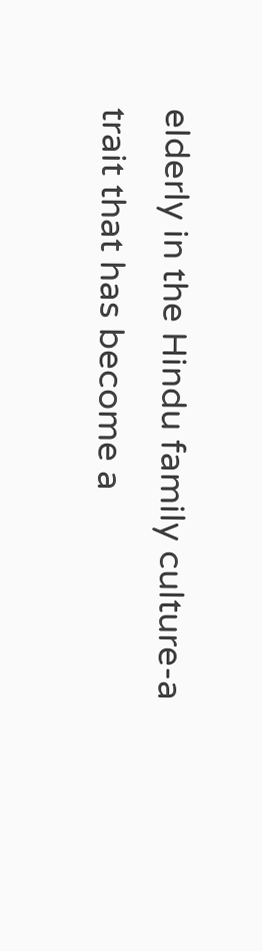elderly in the Hindu family culture-a trait that has become a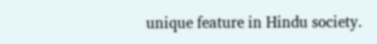unique feature in Hindu society.